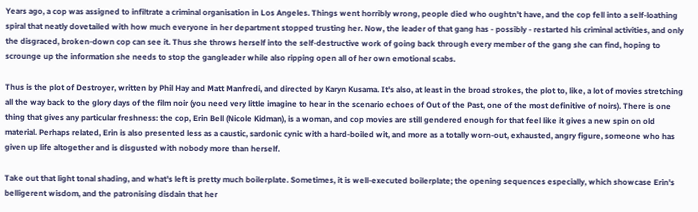Years ago, a cop was assigned to infiltrate a criminal organisation in Los Angeles. Things went horribly wrong, people died who oughtn't have, and the cop fell into a self-loathing spiral that neatly dovetailed with how much everyone in her department stopped trusting her. Now, the leader of that gang has - possibly - restarted his criminal activities, and only the disgraced, broken-down cop can see it. Thus she throws herself into the self-destructive work of going back through every member of the gang she can find, hoping to scrounge up the information she needs to stop the gangleader while also ripping open all of her own emotional scabs.

Thus is the plot of Destroyer, written by Phil Hay and Matt Manfredi, and directed by Karyn Kusama. It's also, at least in the broad strokes, the plot to, like, a lot of movies stretching all the way back to the glory days of the film noir (you need very little imagine to hear in the scenario echoes of Out of the Past, one of the most definitive of noirs). There is one thing that gives any particular freshness: the cop, Erin Bell (Nicole Kidman), is a woman, and cop movies are still gendered enough for that feel like it gives a new spin on old material. Perhaps related, Erin is also presented less as a caustic, sardonic cynic with a hard-boiled wit, and more as a totally worn-out, exhausted, angry figure, someone who has given up life altogether and is disgusted with nobody more than herself.

Take out that light tonal shading, and what's left is pretty much boilerplate. Sometimes, it is well-executed boilerplate; the opening sequences especially, which showcase Erin's belligerent wisdom, and the patronising disdain that her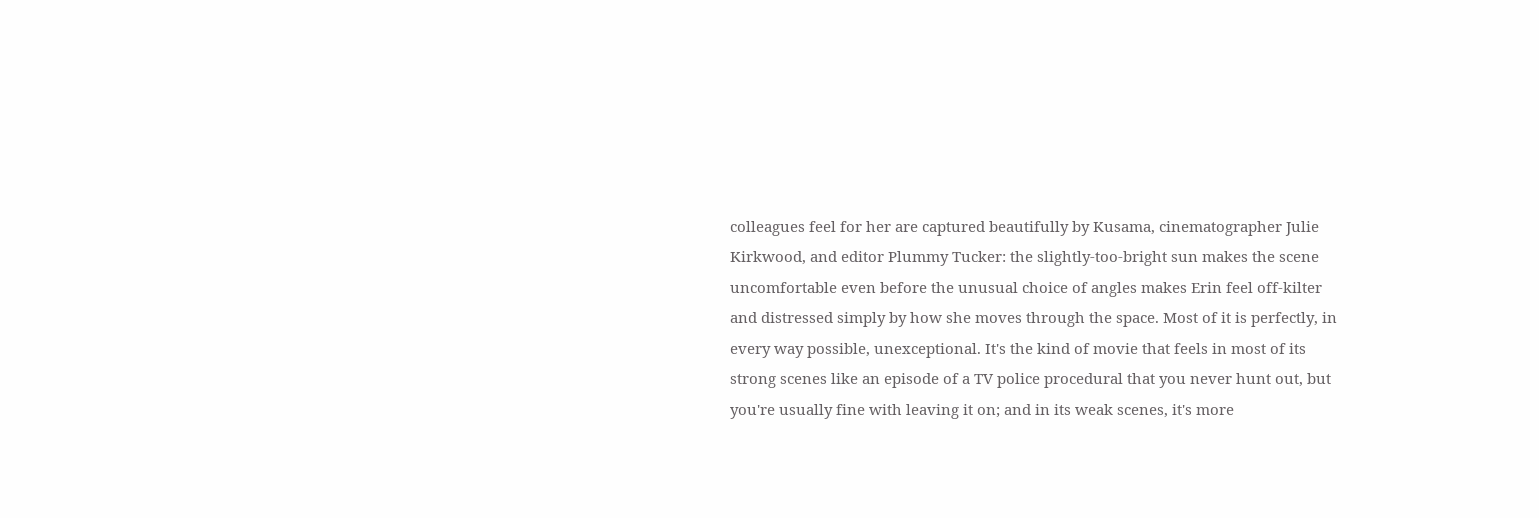colleagues feel for her are captured beautifully by Kusama, cinematographer Julie Kirkwood, and editor Plummy Tucker: the slightly-too-bright sun makes the scene uncomfortable even before the unusual choice of angles makes Erin feel off-kilter and distressed simply by how she moves through the space. Most of it is perfectly, in every way possible, unexceptional. It's the kind of movie that feels in most of its strong scenes like an episode of a TV police procedural that you never hunt out, but you're usually fine with leaving it on; and in its weak scenes, it's more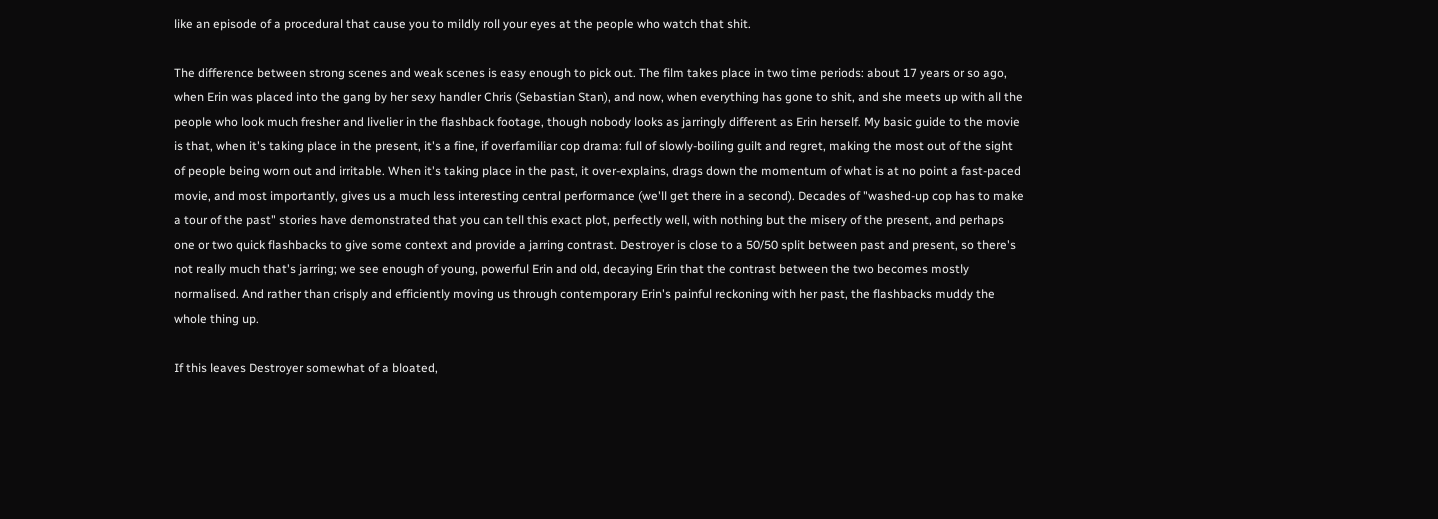like an episode of a procedural that cause you to mildly roll your eyes at the people who watch that shit.

The difference between strong scenes and weak scenes is easy enough to pick out. The film takes place in two time periods: about 17 years or so ago, when Erin was placed into the gang by her sexy handler Chris (Sebastian Stan), and now, when everything has gone to shit, and she meets up with all the people who look much fresher and livelier in the flashback footage, though nobody looks as jarringly different as Erin herself. My basic guide to the movie is that, when it's taking place in the present, it's a fine, if overfamiliar cop drama: full of slowly-boiling guilt and regret, making the most out of the sight of people being worn out and irritable. When it's taking place in the past, it over-explains, drags down the momentum of what is at no point a fast-paced movie, and most importantly, gives us a much less interesting central performance (we'll get there in a second). Decades of "washed-up cop has to make a tour of the past" stories have demonstrated that you can tell this exact plot, perfectly well, with nothing but the misery of the present, and perhaps one or two quick flashbacks to give some context and provide a jarring contrast. Destroyer is close to a 50/50 split between past and present, so there's not really much that's jarring; we see enough of young, powerful Erin and old, decaying Erin that the contrast between the two becomes mostly normalised. And rather than crisply and efficiently moving us through contemporary Erin's painful reckoning with her past, the flashbacks muddy the whole thing up.

If this leaves Destroyer somewhat of a bloated,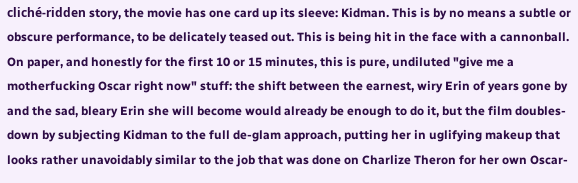cliché-ridden story, the movie has one card up its sleeve: Kidman. This is by no means a subtle or obscure performance, to be delicately teased out. This is being hit in the face with a cannonball. On paper, and honestly for the first 10 or 15 minutes, this is pure, undiluted "give me a motherfucking Oscar right now" stuff: the shift between the earnest, wiry Erin of years gone by and the sad, bleary Erin she will become would already be enough to do it, but the film doubles-down by subjecting Kidman to the full de-glam approach, putting her in uglifying makeup that looks rather unavoidably similar to the job that was done on Charlize Theron for her own Oscar-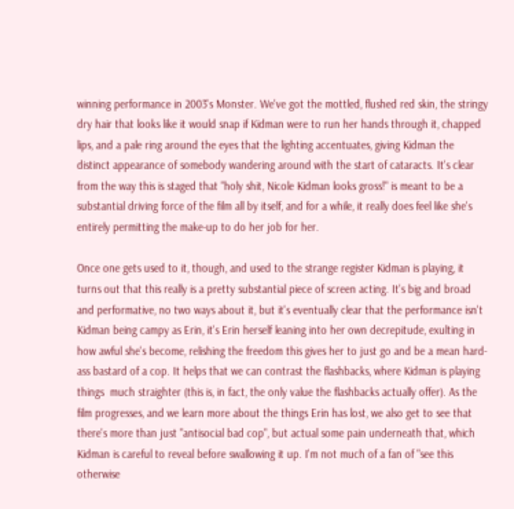winning performance in 2003's Monster. We've got the mottled, flushed red skin, the stringy dry hair that looks like it would snap if Kidman were to run her hands through it, chapped lips, and a pale ring around the eyes that the lighting accentuates, giving Kidman the distinct appearance of somebody wandering around with the start of cataracts. It's clear from the way this is staged that "holy shit, Nicole Kidman looks gross!" is meant to be a substantial driving force of the film all by itself, and for a while, it really does feel like she's entirely permitting the make-up to do her job for her.

Once one gets used to it, though, and used to the strange register Kidman is playing, it turns out that this really is a pretty substantial piece of screen acting. It's big and broad and performative, no two ways about it, but it's eventually clear that the performance isn't Kidman being campy as Erin, it's Erin herself leaning into her own decrepitude, exulting in how awful she's become, relishing the freedom this gives her to just go and be a mean hard-ass bastard of a cop. It helps that we can contrast the flashbacks, where Kidman is playing things  much straighter (this is, in fact, the only value the flashbacks actually offer). As the film progresses, and we learn more about the things Erin has lost, we also get to see that there's more than just "antisocial bad cop", but actual some pain underneath that, which Kidman is careful to reveal before swallowing it up. I'm not much of a fan of "see this otherwise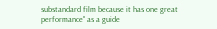substandard film because it has one great performance" as a guide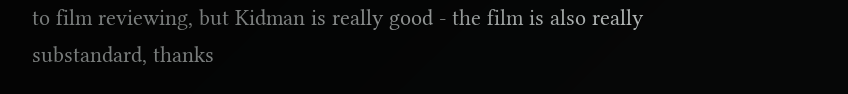to film reviewing, but Kidman is really good - the film is also really substandard, thanks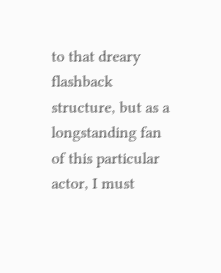to that dreary flashback structure, but as a longstanding fan of this particular actor, I must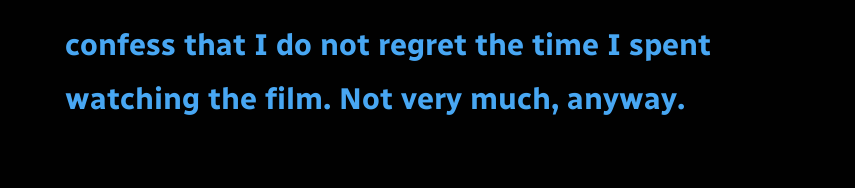confess that I do not regret the time I spent watching the film. Not very much, anyway.